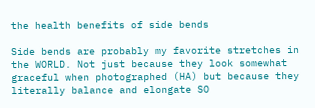the health benefits of side bends

Side bends are probably my favorite stretches in the WORLD. Not just because they look somewhat graceful when photographed (HA) but because they literally balance and elongate SO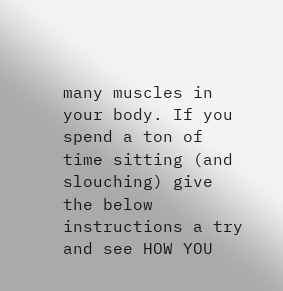many muscles in your body. If you spend a ton of time sitting (and slouching) give the below instructions a try and see HOW YOU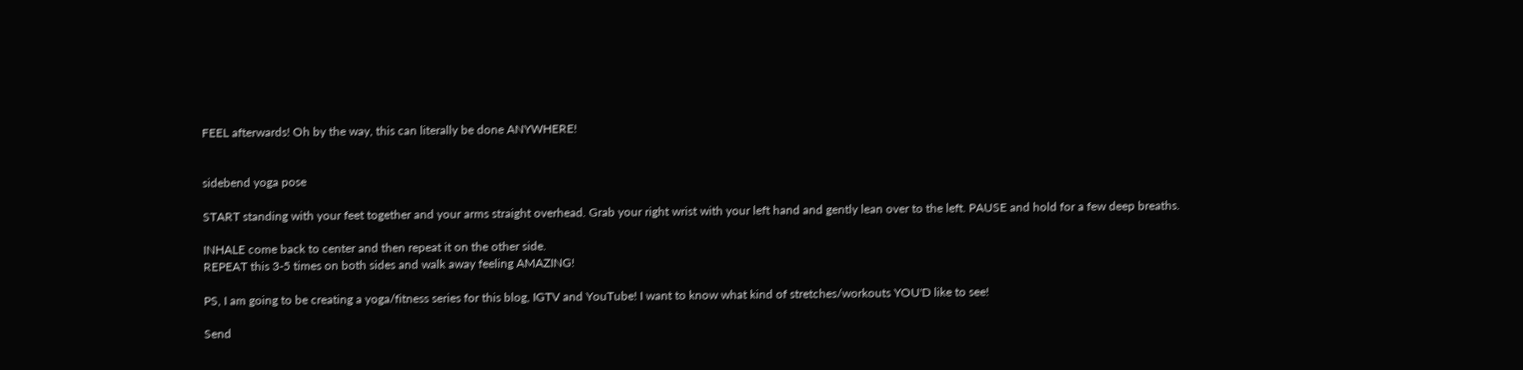FEEL afterwards! Oh by the way, this can literally be done ANYWHERE!


sidebend yoga pose

START standing with your feet together and your arms straight overhead. Grab your right wrist with your left hand and gently lean over to the left. PAUSE and hold for a few deep breaths.

INHALE come back to center and then repeat it on the other side.
REPEAT this 3-5 times on both sides and walk away feeling AMAZING!

PS, I am going to be creating a yoga/fitness series for this blog, IGTV and YouTube! I want to know what kind of stretches/workouts YOU'D like to see!

Send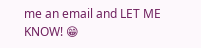me an email and LET ME KNOW! 😁